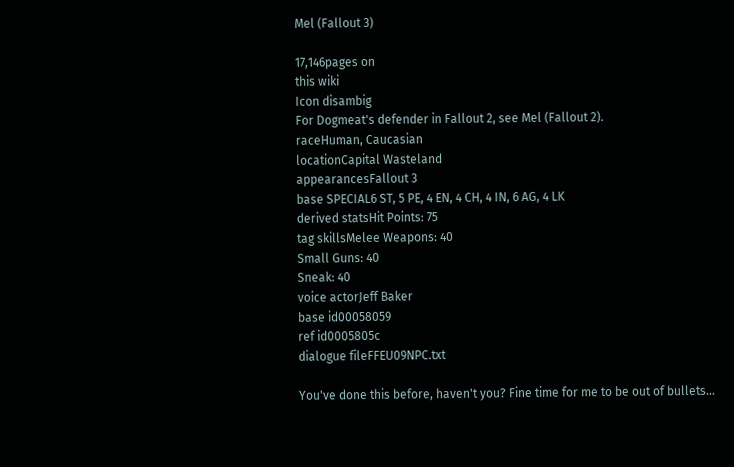Mel (Fallout 3)

17,146pages on
this wiki
Icon disambig
For Dogmeat's defender in Fallout 2, see Mel (Fallout 2).
raceHuman, Caucasian
locationCapital Wasteland
appearancesFallout 3
base SPECIAL6 ST, 5 PE, 4 EN, 4 CH, 4 IN, 6 AG, 4 LK
derived statsHit Points: 75
tag skillsMelee Weapons: 40
Small Guns: 40
Sneak: 40
voice actorJeff Baker
base id00058059
ref id0005805c
dialogue fileFFEU09NPC.txt

You've done this before, haven't you? Fine time for me to be out of bullets...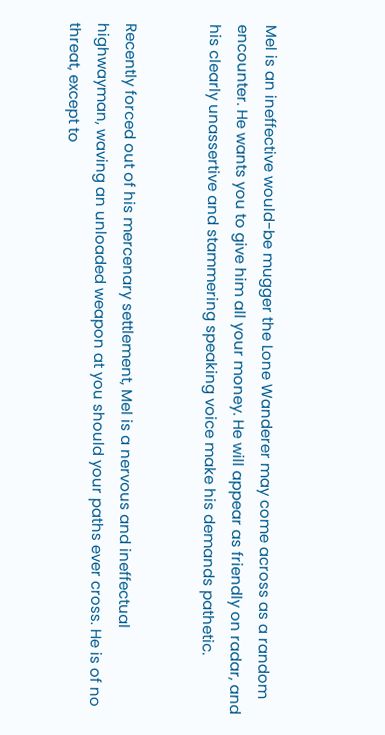Mel is an ineffective would-be mugger the Lone Wanderer may come across as a random encounter. He wants you to give him all your money. He will appear as friendly on radar, and his clearly unassertive and stammering speaking voice make his demands pathetic.


Recently forced out of his mercenary settlement, Mel is a nervous and ineffectual highwayman, waving an unloaded weapon at you should your paths ever cross. He is of no threat, except to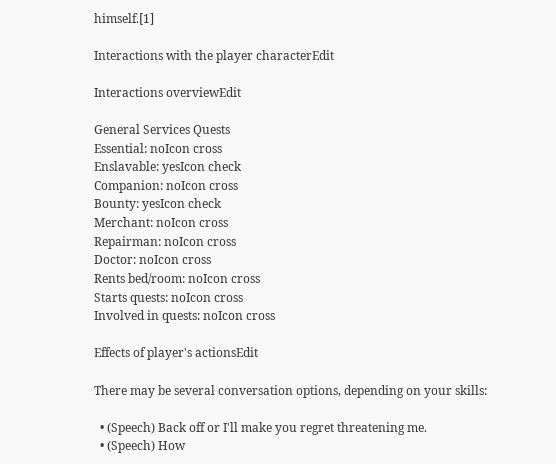himself.[1]

Interactions with the player characterEdit

Interactions overviewEdit

General Services Quests
Essential: noIcon cross
Enslavable: yesIcon check
Companion: noIcon cross
Bounty: yesIcon check
Merchant: noIcon cross
Repairman: noIcon cross
Doctor: noIcon cross
Rents bed/room: noIcon cross
Starts quests: noIcon cross
Involved in quests: noIcon cross

Effects of player's actionsEdit

There may be several conversation options, depending on your skills:

  • (Speech) Back off or I'll make you regret threatening me.
  • (Speech) How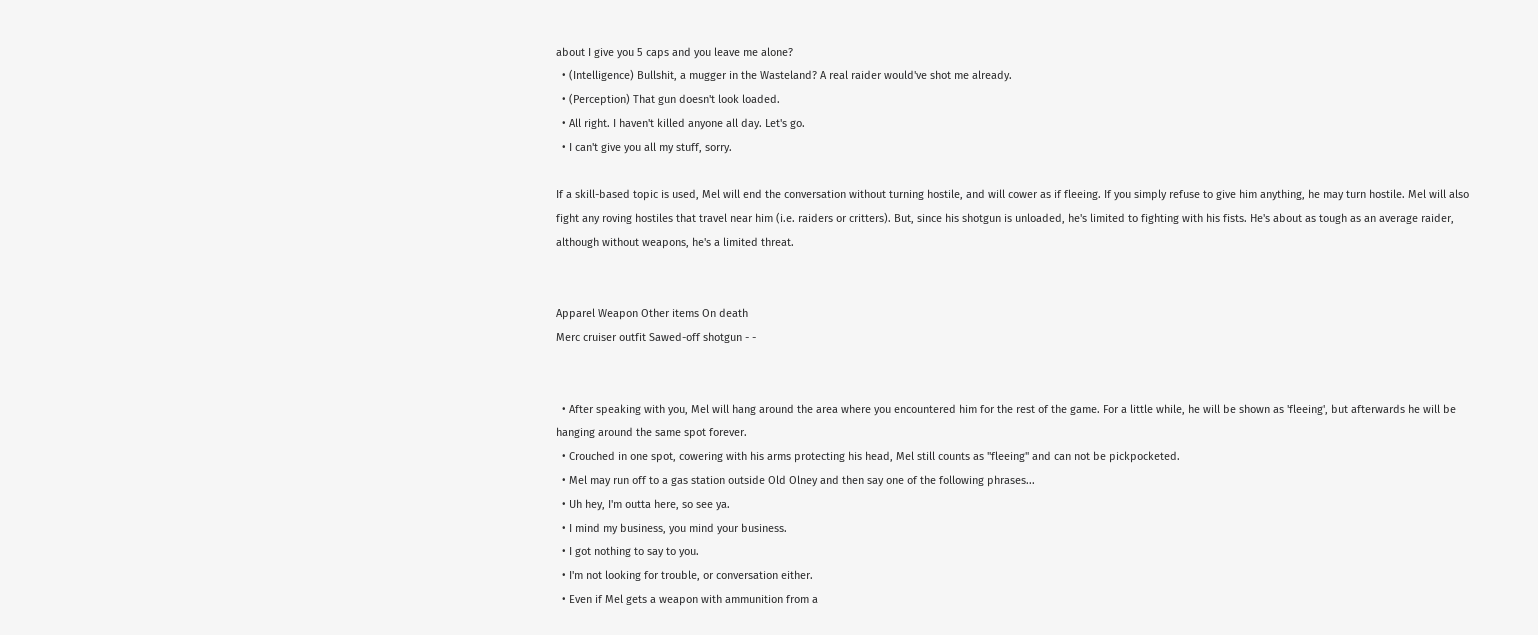about I give you 5 caps and you leave me alone?
  • (Intelligence) Bullshit, a mugger in the Wasteland? A real raider would've shot me already.
  • (Perception) That gun doesn't look loaded.
  • All right. I haven't killed anyone all day. Let's go.
  • I can't give you all my stuff, sorry.

If a skill-based topic is used, Mel will end the conversation without turning hostile, and will cower as if fleeing. If you simply refuse to give him anything, he may turn hostile. Mel will also fight any roving hostiles that travel near him (i.e. raiders or critters). But, since his shotgun is unloaded, he's limited to fighting with his fists. He's about as tough as an average raider, although without weapons, he's a limited threat.


Apparel Weapon Other items On death
Merc cruiser outfit Sawed-off shotgun - -


  • After speaking with you, Mel will hang around the area where you encountered him for the rest of the game. For a little while, he will be shown as 'fleeing', but afterwards he will be hanging around the same spot forever.
  • Crouched in one spot, cowering with his arms protecting his head, Mel still counts as "fleeing" and can not be pickpocketed.
  • Mel may run off to a gas station outside Old Olney and then say one of the following phrases...
  • Uh hey, I'm outta here, so see ya.
  • I mind my business, you mind your business.
  • I got nothing to say to you.
  • I'm not looking for trouble, or conversation either.
  • Even if Mel gets a weapon with ammunition from a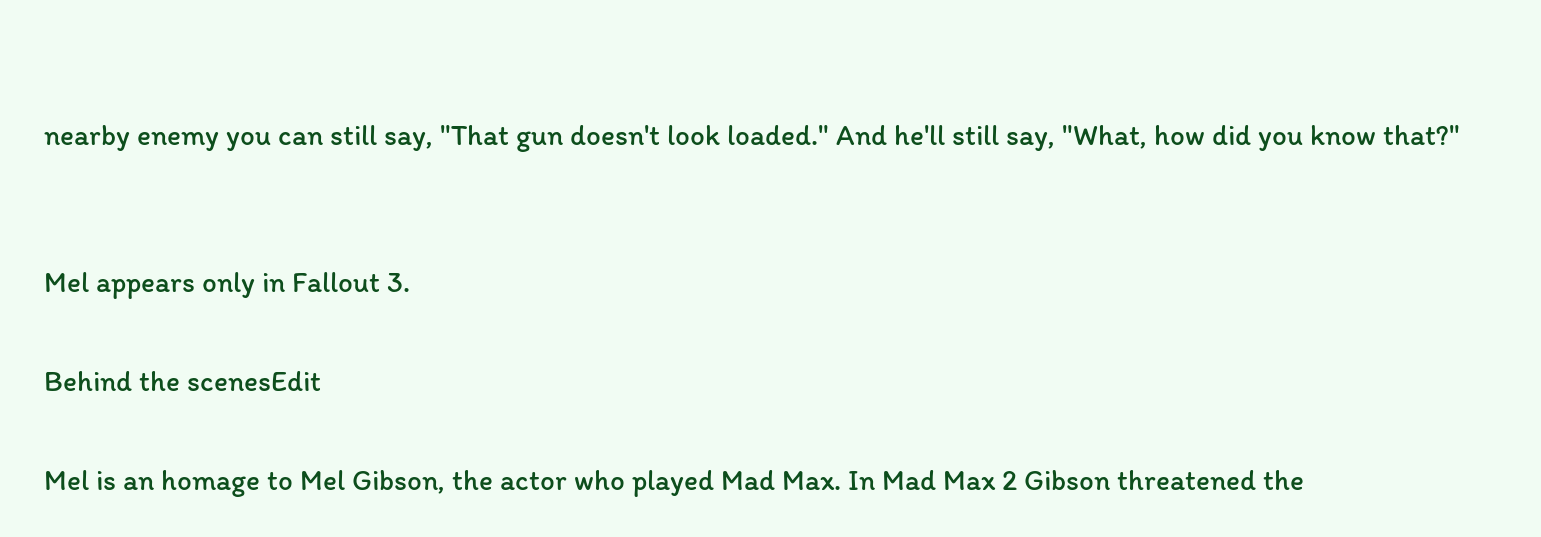nearby enemy you can still say, "That gun doesn't look loaded." And he'll still say, "What, how did you know that?"


Mel appears only in Fallout 3.

Behind the scenesEdit

Mel is an homage to Mel Gibson, the actor who played Mad Max. In Mad Max 2 Gibson threatened the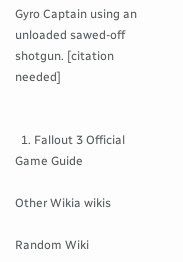Gyro Captain using an unloaded sawed-off shotgun. [citation needed]


  1. Fallout 3 Official Game Guide

Other Wikia wikis

Random Wiki